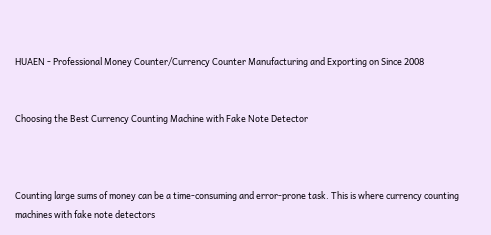HUAEN - Professional Money Counter/Currency Counter Manufacturing and Exporting on Since 2008


Choosing the Best Currency Counting Machine with Fake Note Detector



Counting large sums of money can be a time-consuming and error-prone task. This is where currency counting machines with fake note detectors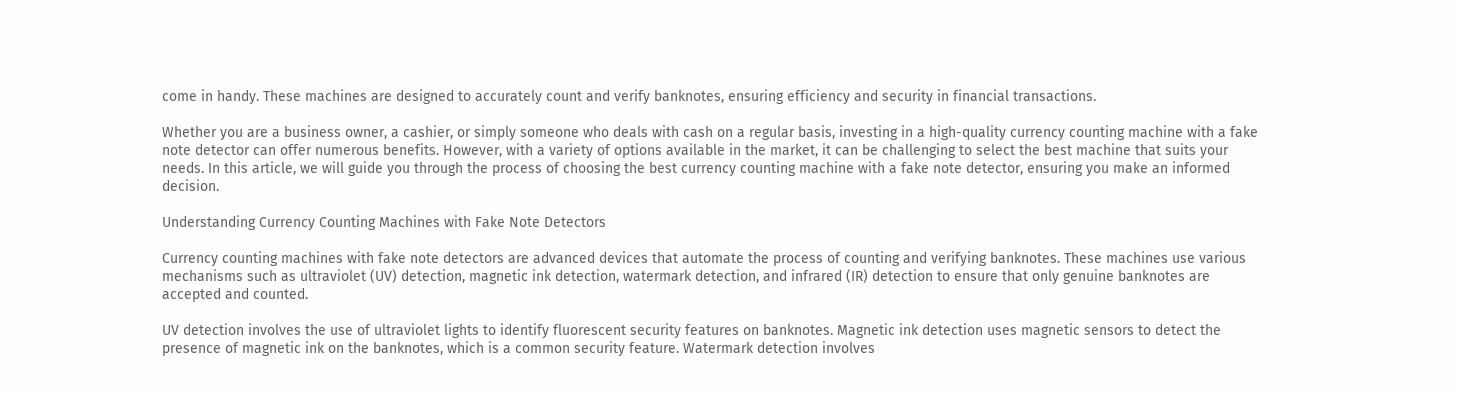come in handy. These machines are designed to accurately count and verify banknotes, ensuring efficiency and security in financial transactions.

Whether you are a business owner, a cashier, or simply someone who deals with cash on a regular basis, investing in a high-quality currency counting machine with a fake note detector can offer numerous benefits. However, with a variety of options available in the market, it can be challenging to select the best machine that suits your needs. In this article, we will guide you through the process of choosing the best currency counting machine with a fake note detector, ensuring you make an informed decision.

Understanding Currency Counting Machines with Fake Note Detectors

Currency counting machines with fake note detectors are advanced devices that automate the process of counting and verifying banknotes. These machines use various mechanisms such as ultraviolet (UV) detection, magnetic ink detection, watermark detection, and infrared (IR) detection to ensure that only genuine banknotes are accepted and counted.

UV detection involves the use of ultraviolet lights to identify fluorescent security features on banknotes. Magnetic ink detection uses magnetic sensors to detect the presence of magnetic ink on the banknotes, which is a common security feature. Watermark detection involves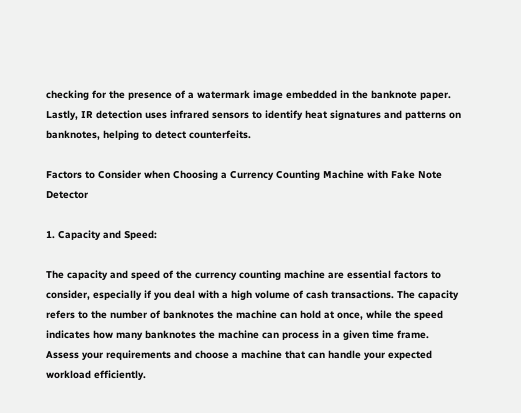checking for the presence of a watermark image embedded in the banknote paper. Lastly, IR detection uses infrared sensors to identify heat signatures and patterns on banknotes, helping to detect counterfeits.

Factors to Consider when Choosing a Currency Counting Machine with Fake Note Detector

1. Capacity and Speed:

The capacity and speed of the currency counting machine are essential factors to consider, especially if you deal with a high volume of cash transactions. The capacity refers to the number of banknotes the machine can hold at once, while the speed indicates how many banknotes the machine can process in a given time frame. Assess your requirements and choose a machine that can handle your expected workload efficiently.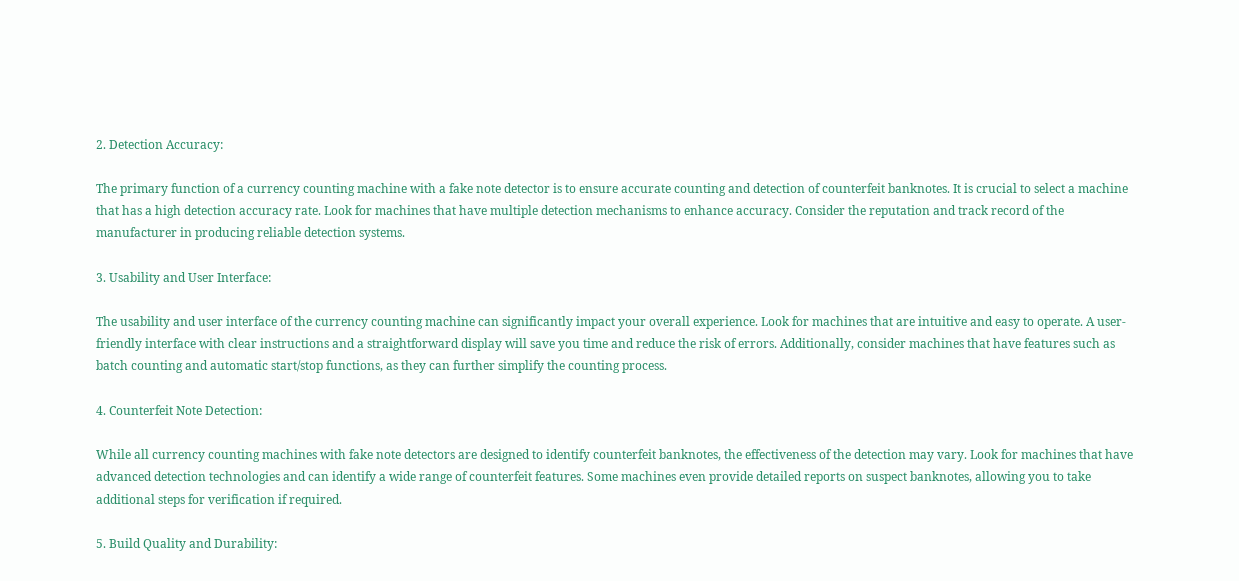2. Detection Accuracy:

The primary function of a currency counting machine with a fake note detector is to ensure accurate counting and detection of counterfeit banknotes. It is crucial to select a machine that has a high detection accuracy rate. Look for machines that have multiple detection mechanisms to enhance accuracy. Consider the reputation and track record of the manufacturer in producing reliable detection systems.

3. Usability and User Interface:

The usability and user interface of the currency counting machine can significantly impact your overall experience. Look for machines that are intuitive and easy to operate. A user-friendly interface with clear instructions and a straightforward display will save you time and reduce the risk of errors. Additionally, consider machines that have features such as batch counting and automatic start/stop functions, as they can further simplify the counting process.

4. Counterfeit Note Detection:

While all currency counting machines with fake note detectors are designed to identify counterfeit banknotes, the effectiveness of the detection may vary. Look for machines that have advanced detection technologies and can identify a wide range of counterfeit features. Some machines even provide detailed reports on suspect banknotes, allowing you to take additional steps for verification if required.

5. Build Quality and Durability: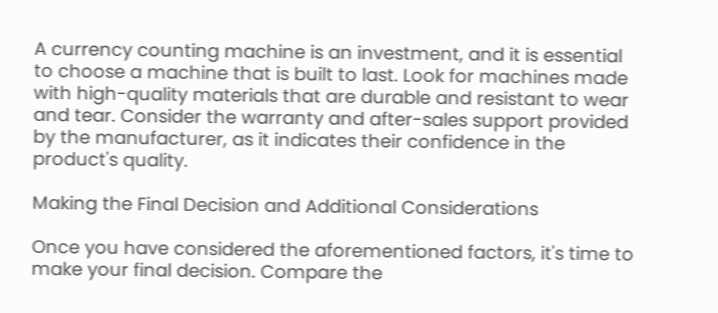A currency counting machine is an investment, and it is essential to choose a machine that is built to last. Look for machines made with high-quality materials that are durable and resistant to wear and tear. Consider the warranty and after-sales support provided by the manufacturer, as it indicates their confidence in the product's quality.

Making the Final Decision and Additional Considerations

Once you have considered the aforementioned factors, it's time to make your final decision. Compare the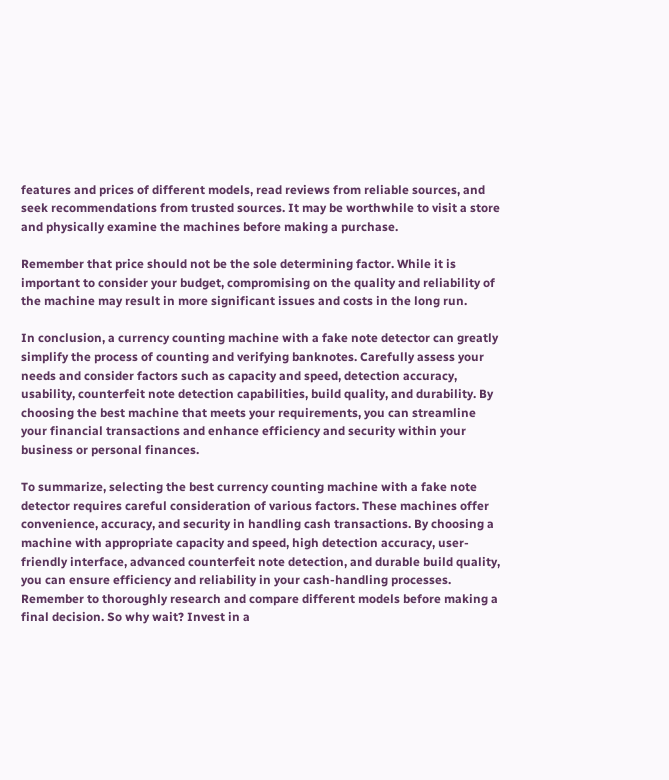features and prices of different models, read reviews from reliable sources, and seek recommendations from trusted sources. It may be worthwhile to visit a store and physically examine the machines before making a purchase.

Remember that price should not be the sole determining factor. While it is important to consider your budget, compromising on the quality and reliability of the machine may result in more significant issues and costs in the long run.

In conclusion, a currency counting machine with a fake note detector can greatly simplify the process of counting and verifying banknotes. Carefully assess your needs and consider factors such as capacity and speed, detection accuracy, usability, counterfeit note detection capabilities, build quality, and durability. By choosing the best machine that meets your requirements, you can streamline your financial transactions and enhance efficiency and security within your business or personal finances.

To summarize, selecting the best currency counting machine with a fake note detector requires careful consideration of various factors. These machines offer convenience, accuracy, and security in handling cash transactions. By choosing a machine with appropriate capacity and speed, high detection accuracy, user-friendly interface, advanced counterfeit note detection, and durable build quality, you can ensure efficiency and reliability in your cash-handling processes. Remember to thoroughly research and compare different models before making a final decision. So why wait? Invest in a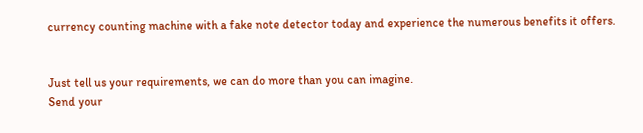currency counting machine with a fake note detector today and experience the numerous benefits it offers.


Just tell us your requirements, we can do more than you can imagine.
Send your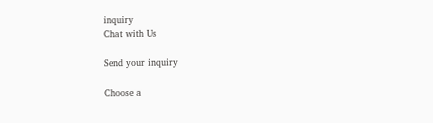inquiry
Chat with Us

Send your inquiry

Choose a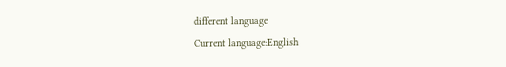different language
Current language:English